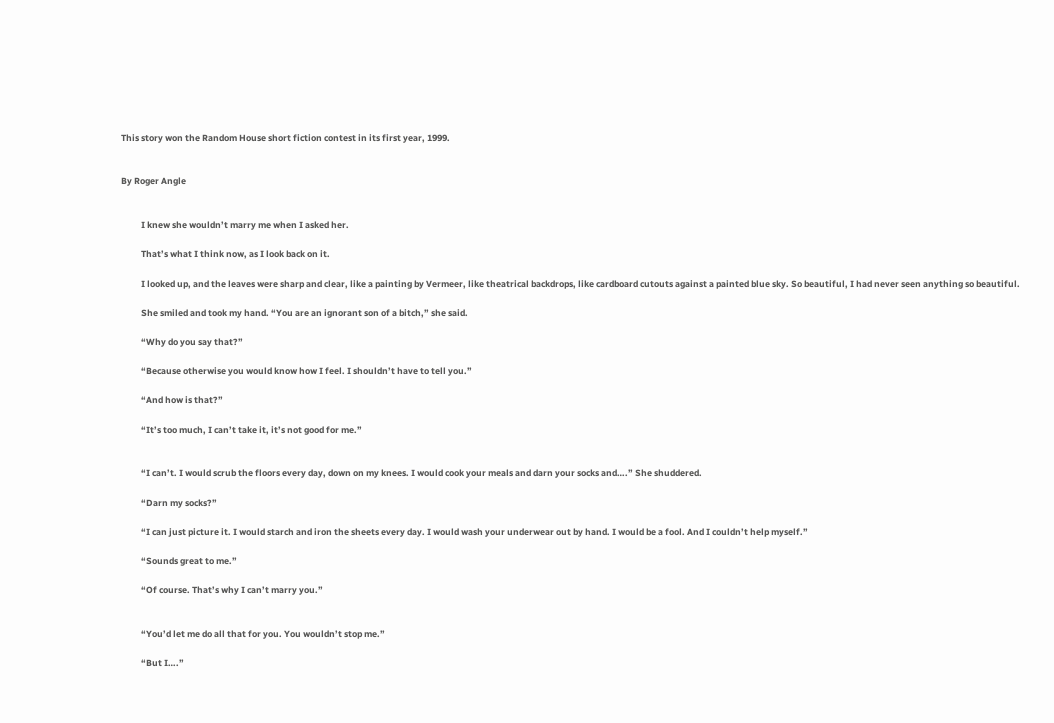This story won the Random House short fiction contest in its first year, 1999.


By Roger Angle


          I knew she wouldn’t marry me when I asked her.

          That’s what I think now, as I look back on it.

          I looked up, and the leaves were sharp and clear, like a painting by Vermeer, like theatrical backdrops, like cardboard cutouts against a painted blue sky. So beautiful, I had never seen anything so beautiful.

          She smiled and took my hand. “You are an ignorant son of a bitch,” she said.

          “Why do you say that?”

          “Because otherwise you would know how I feel. I shouldn’t have to tell you.”

          “And how is that?”

          “It’s too much, I can’t take it, it’s not good for me.”


          “I can’t. I would scrub the floors every day, down on my knees. I would cook your meals and darn your socks and….” She shuddered.

          “Darn my socks?”

          “I can just picture it. I would starch and iron the sheets every day. I would wash your underwear out by hand. I would be a fool. And I couldn’t help myself.”

          “Sounds great to me.”

          “Of course. That’s why I can’t marry you.”


          “You’d let me do all that for you. You wouldn’t stop me.”

          “But I….”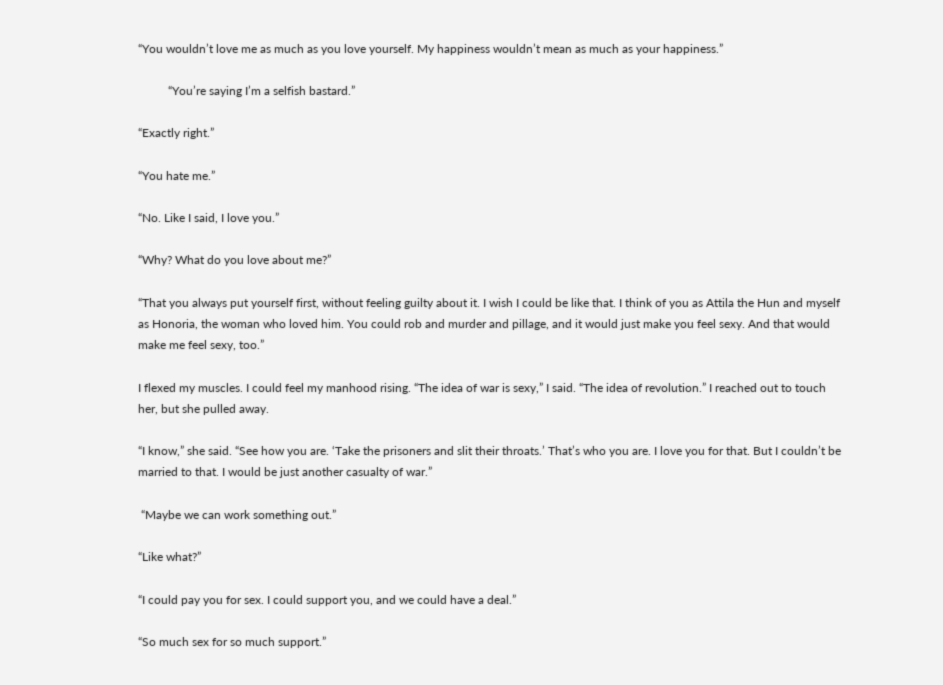“You wouldn’t love me as much as you love yourself. My happiness wouldn’t mean as much as your happiness.”

          “You’re saying I’m a selfish bastard.”

“Exactly right.”

“You hate me.”

“No. Like I said, I love you.”

“Why? What do you love about me?”

“That you always put yourself first, without feeling guilty about it. I wish I could be like that. I think of you as Attila the Hun and myself as Honoria, the woman who loved him. You could rob and murder and pillage, and it would just make you feel sexy. And that would make me feel sexy, too.”

I flexed my muscles. I could feel my manhood rising. “The idea of war is sexy,” I said. “The idea of revolution.” I reached out to touch her, but she pulled away.

“I know,” she said. “See how you are. ‘Take the prisoners and slit their throats.’ That’s who you are. I love you for that. But I couldn’t be married to that. I would be just another casualty of war.”

 “Maybe we can work something out.”

“Like what?”

“I could pay you for sex. I could support you, and we could have a deal.”

“So much sex for so much support.”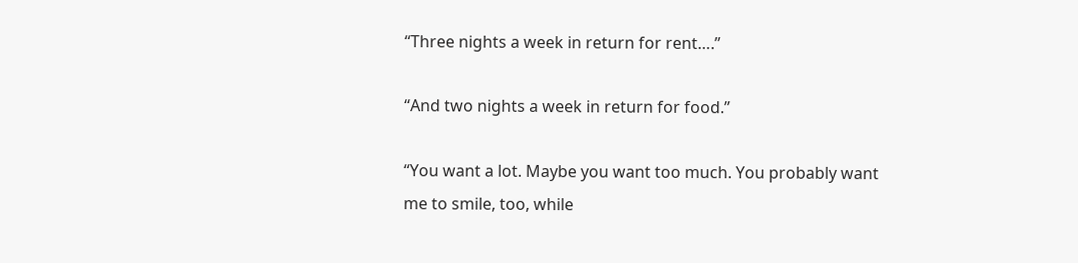“Three nights a week in return for rent….”

“And two nights a week in return for food.”

“You want a lot. Maybe you want too much. You probably want me to smile, too, while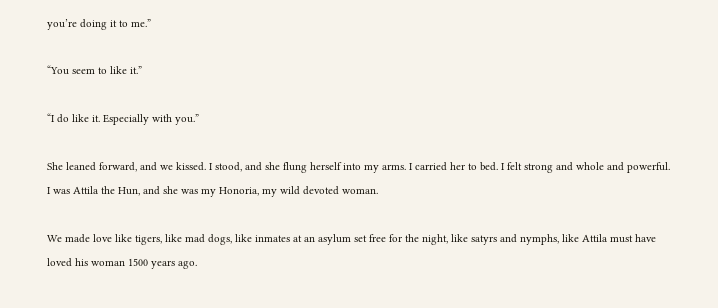you’re doing it to me.”

“You seem to like it.”

“I do like it. Especially with you.”

She leaned forward, and we kissed. I stood, and she flung herself into my arms. I carried her to bed. I felt strong and whole and powerful. I was Attila the Hun, and she was my Honoria, my wild devoted woman.

We made love like tigers, like mad dogs, like inmates at an asylum set free for the night, like satyrs and nymphs, like Attila must have loved his woman 1500 years ago.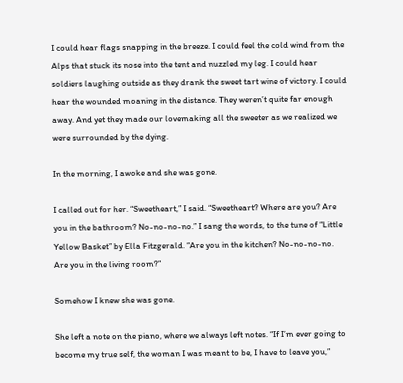I could hear flags snapping in the breeze. I could feel the cold wind from the Alps that stuck its nose into the tent and nuzzled my leg. I could hear soldiers laughing outside as they drank the sweet tart wine of victory. I could hear the wounded moaning in the distance. They weren’t quite far enough away. And yet they made our lovemaking all the sweeter as we realized we were surrounded by the dying.

In the morning, I awoke and she was gone.

I called out for her. “Sweetheart,” I said. “Sweetheart? Where are you? Are you in the bathroom? No-no-no-no.” I sang the words, to the tune of “Little Yellow Basket” by Ella Fitzgerald. “Are you in the kitchen? No-no-no-no. Are you in the living room?”

Somehow I knew she was gone.

She left a note on the piano, where we always left notes. “If I’m ever going to become my true self, the woman I was meant to be, I have to leave you,”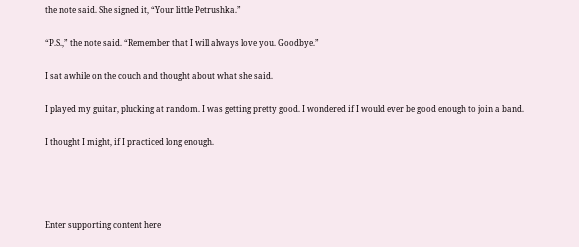the note said. She signed it, “Your little Petrushka.”

“P.S.,” the note said. “Remember that I will always love you. Goodbye.”

I sat awhile on the couch and thought about what she said.

I played my guitar, plucking at random. I was getting pretty good. I wondered if I would ever be good enough to join a band.

I thought I might, if I practiced long enough.




Enter supporting content here